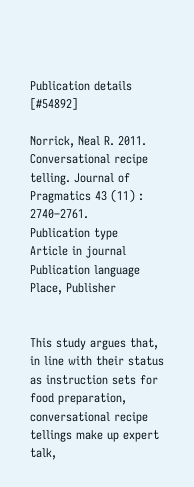Publication details [#54892]

Norrick, Neal R. 2011. Conversational recipe telling. Journal of Pragmatics 43 (11) : 2740–2761.
Publication type
Article in journal
Publication language
Place, Publisher


This study argues that, in line with their status as instruction sets for food preparation, conversational recipe tellings make up expert talk,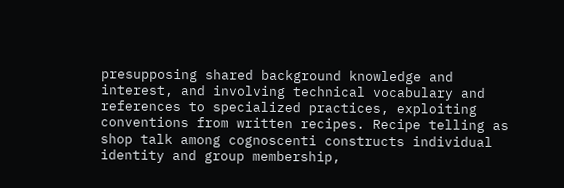presupposing shared background knowledge and interest, and involving technical vocabulary and references to specialized practices, exploiting conventions from written recipes. Recipe telling as shop talk among cognoscenti constructs individual identity and group membership,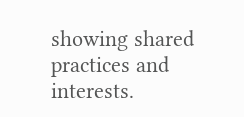showing shared practices and interests.